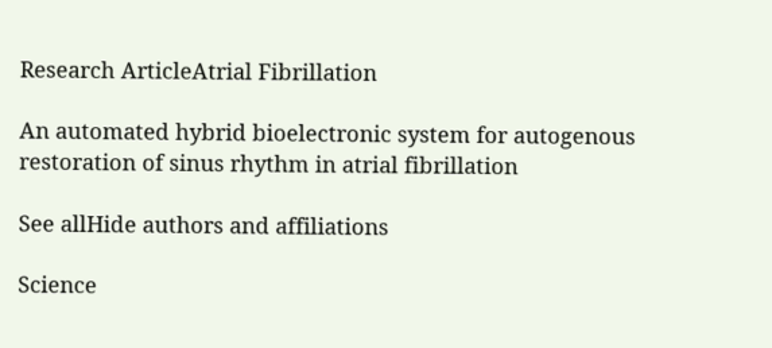Research ArticleAtrial Fibrillation

An automated hybrid bioelectronic system for autogenous restoration of sinus rhythm in atrial fibrillation

See allHide authors and affiliations

Science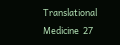Translational Medicine  27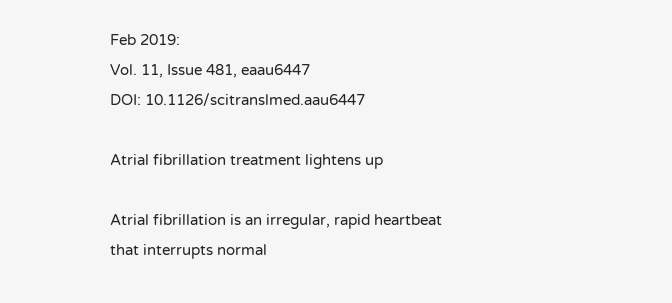Feb 2019:
Vol. 11, Issue 481, eaau6447
DOI: 10.1126/scitranslmed.aau6447

Atrial fibrillation treatment lightens up

Atrial fibrillation is an irregular, rapid heartbeat that interrupts normal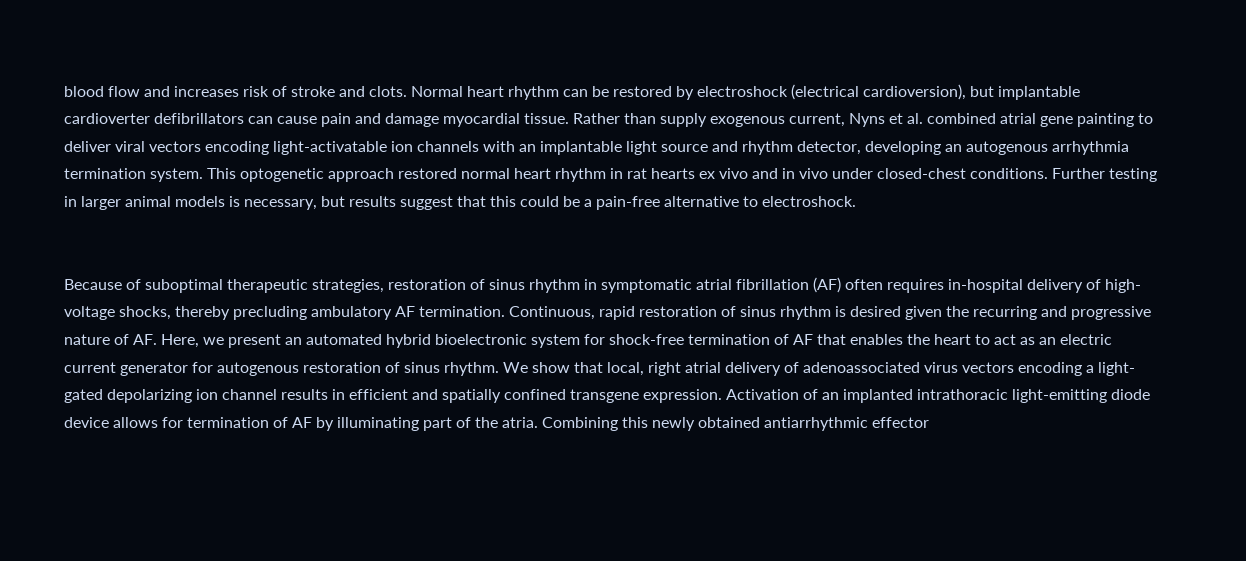blood flow and increases risk of stroke and clots. Normal heart rhythm can be restored by electroshock (electrical cardioversion), but implantable cardioverter defibrillators can cause pain and damage myocardial tissue. Rather than supply exogenous current, Nyns et al. combined atrial gene painting to deliver viral vectors encoding light-activatable ion channels with an implantable light source and rhythm detector, developing an autogenous arrhythmia termination system. This optogenetic approach restored normal heart rhythm in rat hearts ex vivo and in vivo under closed-chest conditions. Further testing in larger animal models is necessary, but results suggest that this could be a pain-free alternative to electroshock.


Because of suboptimal therapeutic strategies, restoration of sinus rhythm in symptomatic atrial fibrillation (AF) often requires in-hospital delivery of high-voltage shocks, thereby precluding ambulatory AF termination. Continuous, rapid restoration of sinus rhythm is desired given the recurring and progressive nature of AF. Here, we present an automated hybrid bioelectronic system for shock-free termination of AF that enables the heart to act as an electric current generator for autogenous restoration of sinus rhythm. We show that local, right atrial delivery of adenoassociated virus vectors encoding a light-gated depolarizing ion channel results in efficient and spatially confined transgene expression. Activation of an implanted intrathoracic light-emitting diode device allows for termination of AF by illuminating part of the atria. Combining this newly obtained antiarrhythmic effector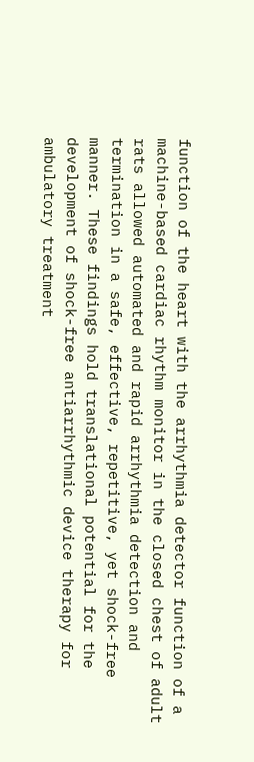function of the heart with the arrhythmia detector function of a machine-based cardiac rhythm monitor in the closed chest of adult rats allowed automated and rapid arrhythmia detection and termination in a safe, effective, repetitive, yet shock-free manner. These findings hold translational potential for the development of shock-free antiarrhythmic device therapy for ambulatory treatment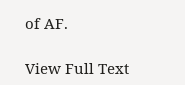of AF.

View Full Text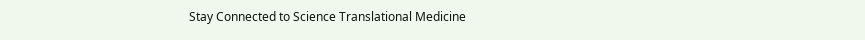Stay Connected to Science Translational Medicine